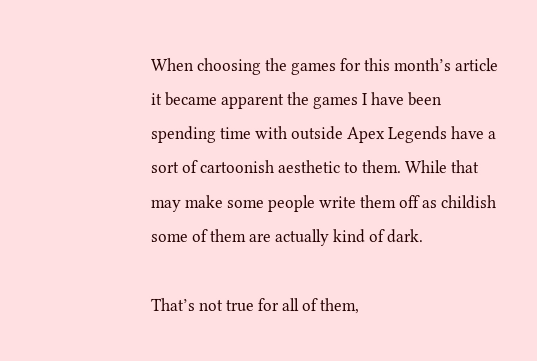When choosing the games for this month’s article it became apparent the games I have been spending time with outside Apex Legends have a sort of cartoonish aesthetic to them. While that may make some people write them off as childish some of them are actually kind of dark.

That’s not true for all of them,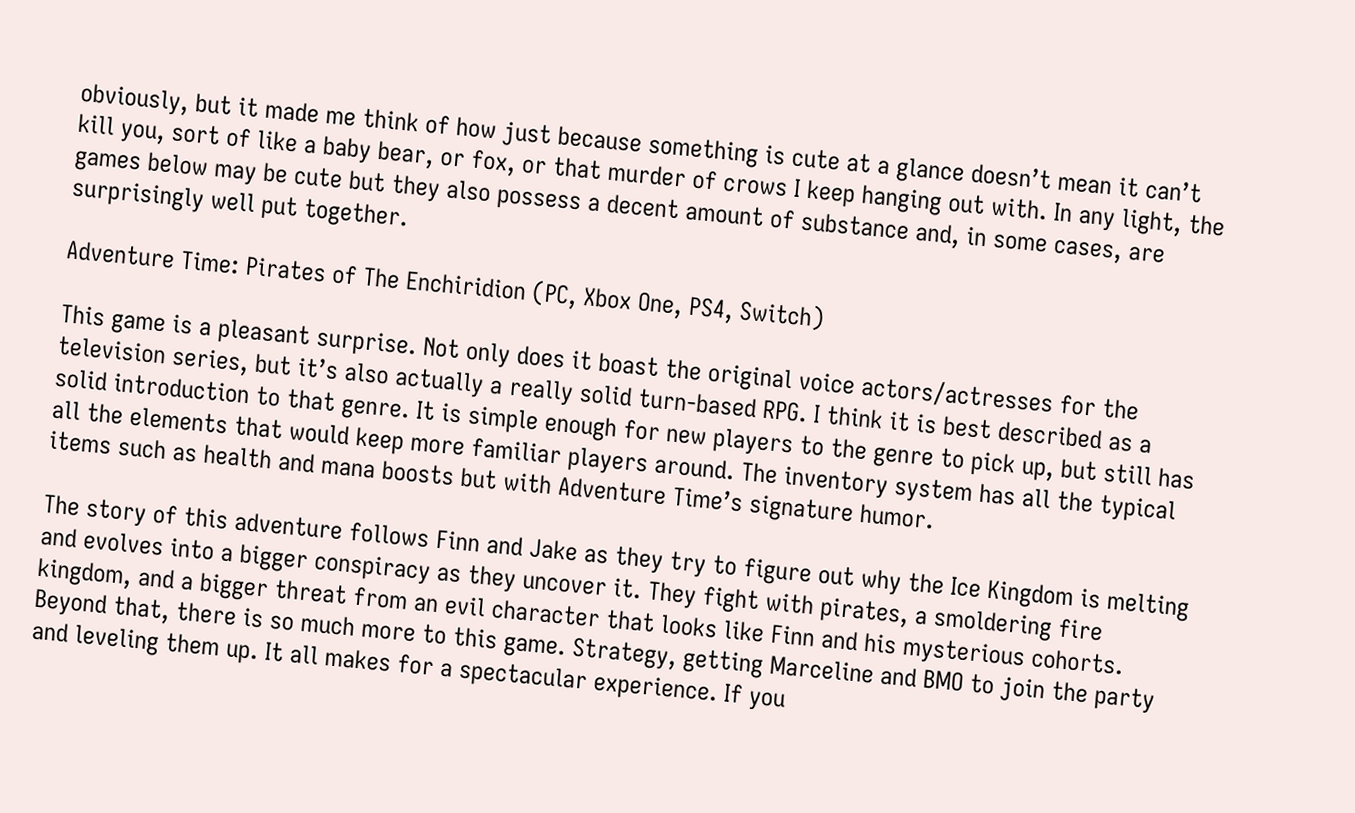obviously, but it made me think of how just because something is cute at a glance doesn’t mean it can’t kill you, sort of like a baby bear, or fox, or that murder of crows I keep hanging out with. In any light, the games below may be cute but they also possess a decent amount of substance and, in some cases, are surprisingly well put together.

Adventure Time: Pirates of The Enchiridion (PC, Xbox One, PS4, Switch)

This game is a pleasant surprise. Not only does it boast the original voice actors/actresses for the television series, but it’s also actually a really solid turn-based RPG. I think it is best described as a solid introduction to that genre. It is simple enough for new players to the genre to pick up, but still has all the elements that would keep more familiar players around. The inventory system has all the typical items such as health and mana boosts but with Adventure Time’s signature humor.

The story of this adventure follows Finn and Jake as they try to figure out why the Ice Kingdom is melting and evolves into a bigger conspiracy as they uncover it. They fight with pirates, a smoldering fire kingdom, and a bigger threat from an evil character that looks like Finn and his mysterious cohorts. Beyond that, there is so much more to this game. Strategy, getting Marceline and BMO to join the party and leveling them up. It all makes for a spectacular experience. If you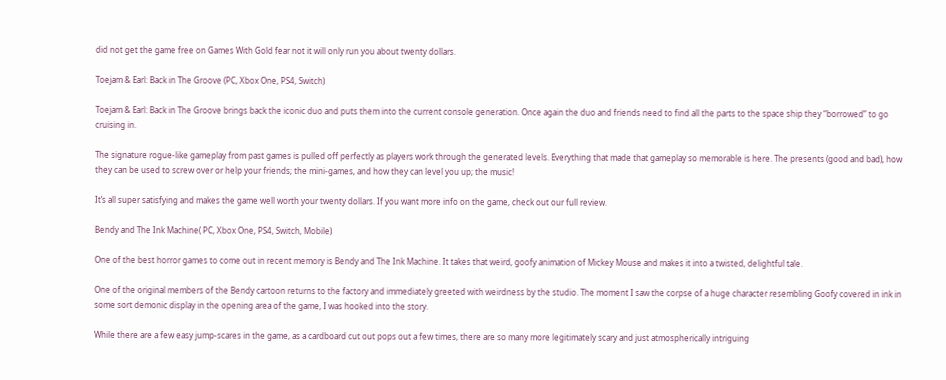did not get the game free on Games With Gold fear not it will only run you about twenty dollars.

Toejam & Earl: Back in The Groove (PC, Xbox One, PS4, Switch)

Toejam & Earl: Back in The Groove brings back the iconic duo and puts them into the current console generation. Once again the duo and friends need to find all the parts to the space ship they “borrowed” to go cruising in.

The signature rogue-like gameplay from past games is pulled off perfectly as players work through the generated levels. Everything that made that gameplay so memorable is here. The presents (good and bad), how they can be used to screw over or help your friends; the mini-games, and how they can level you up; the music!

It’s all super satisfying and makes the game well worth your twenty dollars. If you want more info on the game, check out our full review.

Bendy and The Ink Machine( PC, Xbox One, PS4, Switch, Mobile)

One of the best horror games to come out in recent memory is Bendy and The Ink Machine. It takes that weird, goofy animation of Mickey Mouse and makes it into a twisted, delightful tale.

One of the original members of the Bendy cartoon returns to the factory and immediately greeted with weirdness by the studio. The moment I saw the corpse of a huge character resembling Goofy covered in ink in some sort demonic display in the opening area of the game, I was hooked into the story.

While there are a few easy jump-scares in the game, as a cardboard cut out pops out a few times, there are so many more legitimately scary and just atmospherically intriguing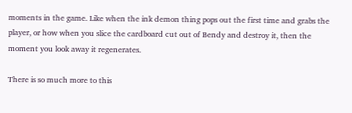moments in the game. Like when the ink demon thing pops out the first time and grabs the player, or how when you slice the cardboard cut out of Bendy and destroy it, then the moment you look away it regenerates.

There is so much more to this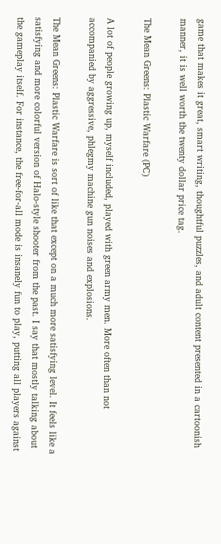game that makes it great, smart writing, thoughtful puzzles, and adult content presented in a cartoonish manner, it is well worth the twenty dollar price tag.

The Mean Greens: Plastic Warfare (PC)

A lot of people growing up, myself included, played with green army men. More often than not accompanied by aggressive, phlegmy machine gun noises and explosions.

The Mean Greens: Plastic Warfare is sort of like that except on a much more satisfying level. It feels like a satisfying and more colorful version of Halo-style shooter from the past. I say that mostly talking about the gameplay itself. For instance, the free-for-all mode is insanely fun to play, putting all players against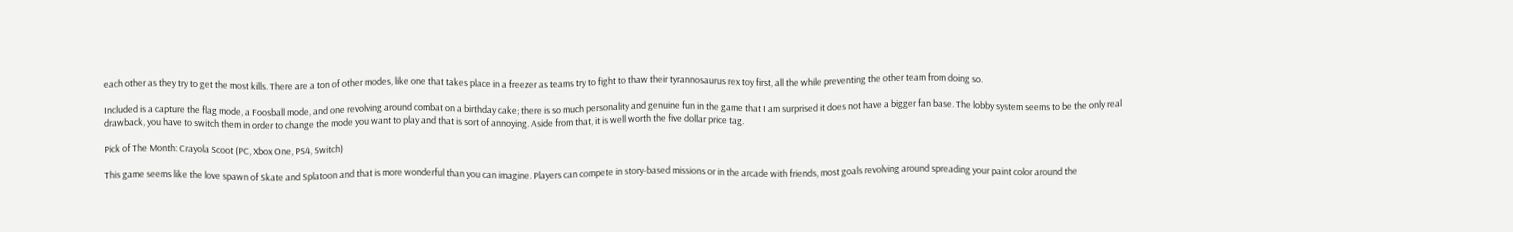each other as they try to get the most kills. There are a ton of other modes, like one that takes place in a freezer as teams try to fight to thaw their tyrannosaurus rex toy first, all the while preventing the other team from doing so.

Included is a capture the flag mode, a Foosball mode, and one revolving around combat on a birthday cake; there is so much personality and genuine fun in the game that I am surprised it does not have a bigger fan base. The lobby system seems to be the only real drawback, you have to switch them in order to change the mode you want to play and that is sort of annoying. Aside from that, it is well worth the five dollar price tag.

Pick of The Month: Crayola Scoot (PC, Xbox One, PS4, Switch)

This game seems like the love spawn of Skate and Splatoon and that is more wonderful than you can imagine. Players can compete in story-based missions or in the arcade with friends, most goals revolving around spreading your paint color around the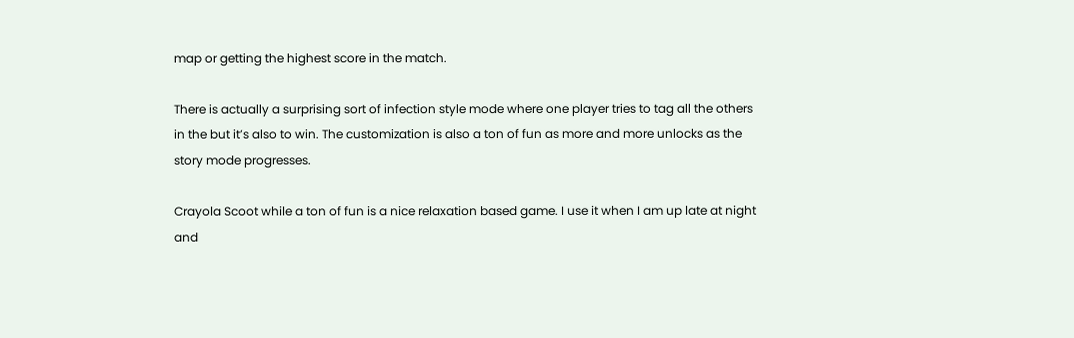map or getting the highest score in the match.

There is actually a surprising sort of infection style mode where one player tries to tag all the others in the but it’s also to win. The customization is also a ton of fun as more and more unlocks as the story mode progresses.

Crayola Scoot while a ton of fun is a nice relaxation based game. I use it when I am up late at night and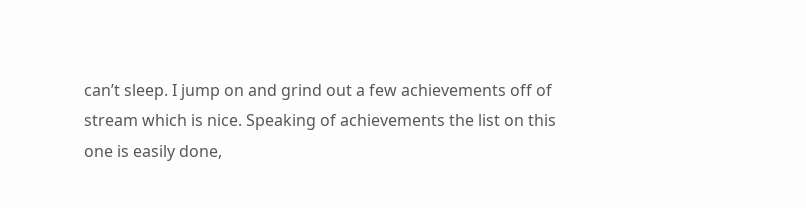can’t sleep. I jump on and grind out a few achievements off of stream which is nice. Speaking of achievements the list on this one is easily done,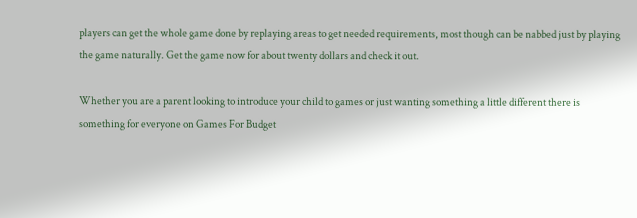players can get the whole game done by replaying areas to get needed requirements, most though can be nabbed just by playing the game naturally. Get the game now for about twenty dollars and check it out.

Whether you are a parent looking to introduce your child to games or just wanting something a little different there is something for everyone on Games For Budget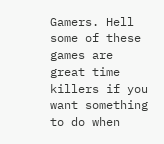Gamers. Hell some of these games are great time killers if you want something to do when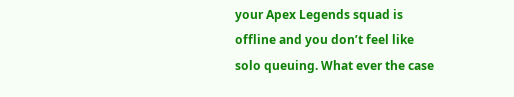your Apex Legends squad is offline and you don’t feel like solo queuing. What ever the case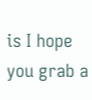is I hope you grab a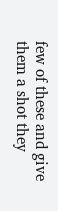few of these and give them a shot they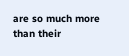are so much more than their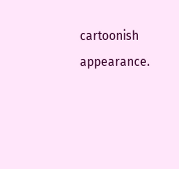cartoonish appearance.